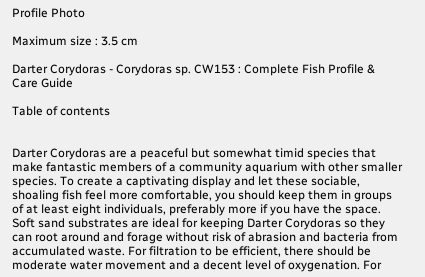Profile Photo

Maximum size : 3.5 cm

Darter Corydoras - Corydoras sp. CW153 : Complete Fish Profile & Care Guide

Table of contents


Darter Corydoras are a peaceful but somewhat timid species that make fantastic members of a community aquarium with other smaller species. To create a captivating display and let these sociable, shoaling fish feel more comfortable, you should keep them in groups of at least eight individuals, preferably more if you have the space. Soft sand substrates are ideal for keeping Darter Corydoras so they can root around and forage without risk of abrasion and bacteria from accumulated waste. For filtration to be efficient, there should be moderate water movement and a decent level of oxygenation. For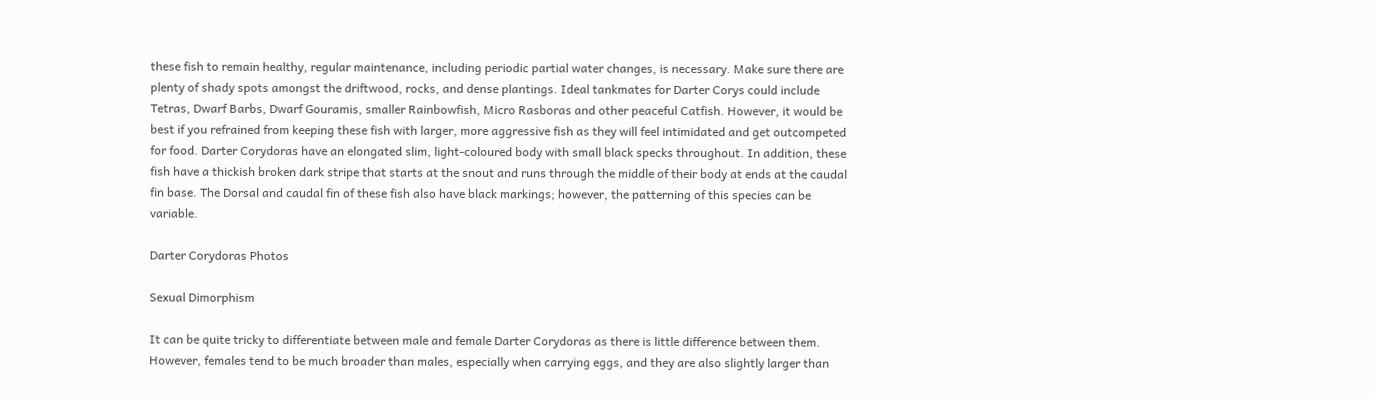these fish to remain healthy, regular maintenance, including periodic partial water changes, is necessary. Make sure there are plenty of shady spots amongst the driftwood, rocks, and dense plantings. Ideal tankmates for Darter Corys could include Tetras, Dwarf Barbs, Dwarf Gouramis, smaller Rainbowfish, Micro Rasboras and other peaceful Catfish. However, it would be best if you refrained from keeping these fish with larger, more aggressive fish as they will feel intimidated and get outcompeted for food. Darter Corydoras have an elongated slim, light-coloured body with small black specks throughout. In addition, these fish have a thickish broken dark stripe that starts at the snout and runs through the middle of their body at ends at the caudal fin base. The Dorsal and caudal fin of these fish also have black markings; however, the patterning of this species can be variable.

Darter Corydoras Photos

Sexual Dimorphism

It can be quite tricky to differentiate between male and female Darter Corydoras as there is little difference between them. However, females tend to be much broader than males, especially when carrying eggs, and they are also slightly larger than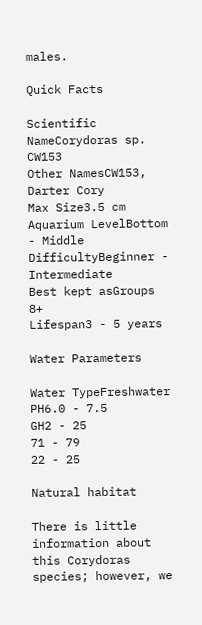males.

Quick Facts

Scientific NameCorydoras sp. CW153
Other NamesCW153, Darter Cory
Max Size3.5 cm
Aquarium LevelBottom - Middle
DifficultyBeginner - Intermediate
Best kept asGroups 8+
Lifespan3 - 5 years

Water Parameters

Water TypeFreshwater
PH6.0 - 7.5
GH2 - 25
71 - 79
22 - 25

Natural habitat

There is little information about this Corydoras species; however, we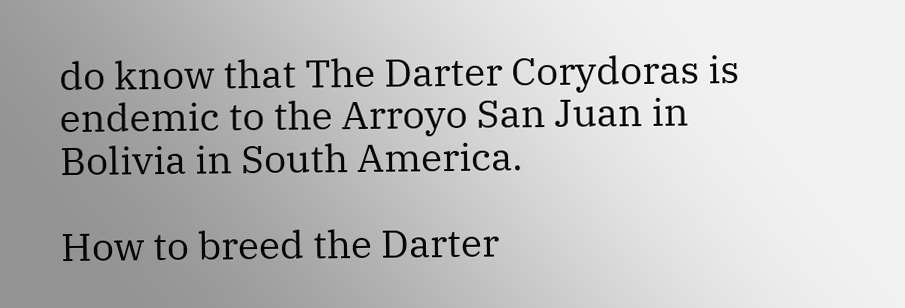do know that The Darter Corydoras is endemic to the Arroyo San Juan in Bolivia in South America.

How to breed the Darter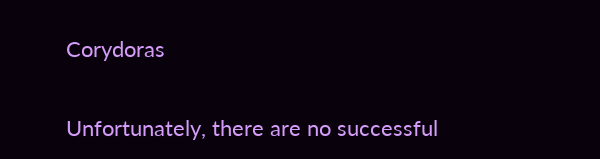Corydoras

Unfortunately, there are no successful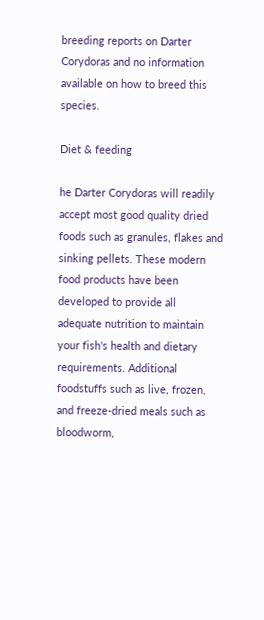breeding reports on Darter Corydoras and no information available on how to breed this species.

Diet & feeding

he Darter Corydoras will readily accept most good quality dried foods such as granules, flakes and sinking pellets. These modern food products have been developed to provide all adequate nutrition to maintain your fish's health and dietary requirements. Additional foodstuffs such as live, frozen, and freeze-dried meals such as bloodworm,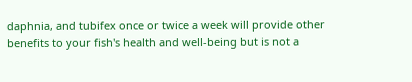daphnia, and tubifex once or twice a week will provide other benefits to your fish's health and well-being but is not a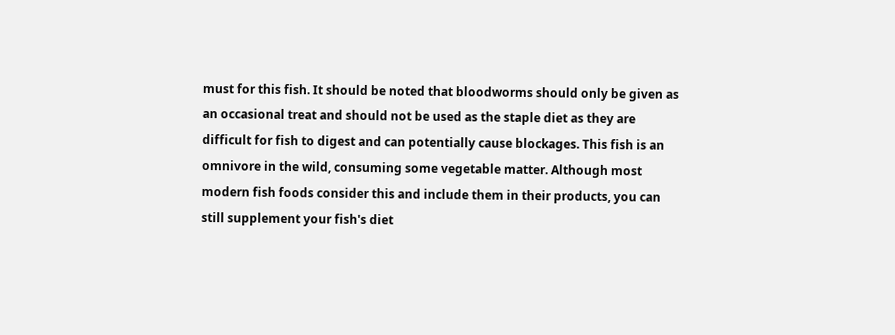must for this fish. It should be noted that bloodworms should only be given as an occasional treat and should not be used as the staple diet as they are difficult for fish to digest and can potentially cause blockages. This fish is an omnivore in the wild, consuming some vegetable matter. Although most modern fish foods consider this and include them in their products, you can still supplement your fish's diet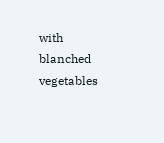with blanched vegetables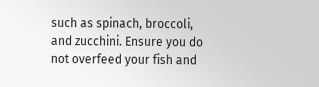such as spinach, broccoli, and zucchini. Ensure you do not overfeed your fish and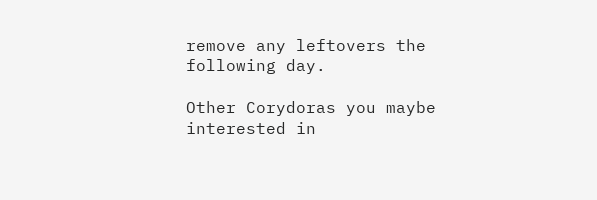remove any leftovers the following day.

Other Corydoras you maybe interested in